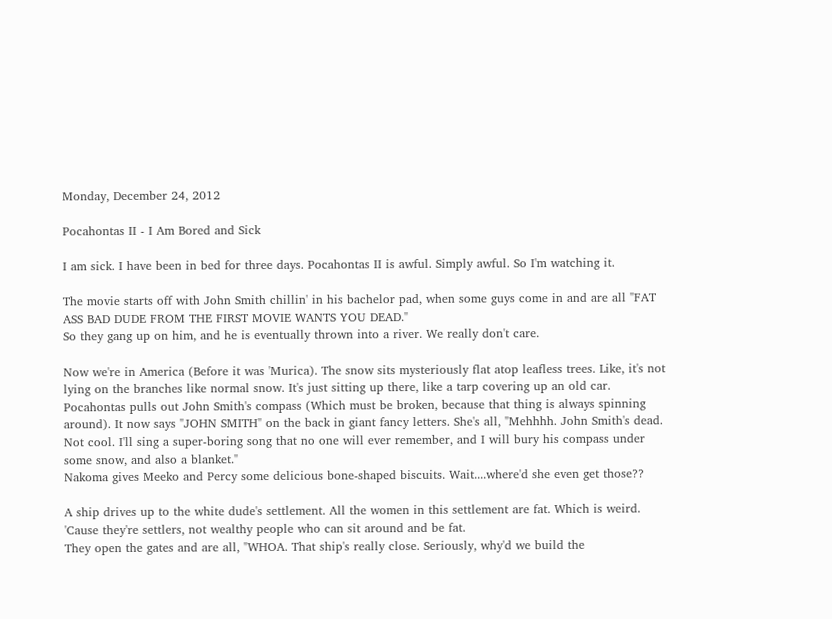Monday, December 24, 2012

Pocahontas II - I Am Bored and Sick

I am sick. I have been in bed for three days. Pocahontas II is awful. Simply awful. So I'm watching it.

The movie starts off with John Smith chillin' in his bachelor pad, when some guys come in and are all "FAT ASS BAD DUDE FROM THE FIRST MOVIE WANTS YOU DEAD."
So they gang up on him, and he is eventually thrown into a river. We really don't care.

Now we're in America (Before it was 'Murica). The snow sits mysteriously flat atop leafless trees. Like, it's not lying on the branches like normal snow. It's just sitting up there, like a tarp covering up an old car.
Pocahontas pulls out John Smith's compass (Which must be broken, because that thing is always spinning around). It now says "JOHN SMITH" on the back in giant fancy letters. She's all, "Mehhhh. John Smith's dead. Not cool. I'll sing a super-boring song that no one will ever remember, and I will bury his compass under some snow, and also a blanket."
Nakoma gives Meeko and Percy some delicious bone-shaped biscuits. Wait....where'd she even get those??

A ship drives up to the white dude's settlement. All the women in this settlement are fat. Which is weird. 'Cause they're settlers, not wealthy people who can sit around and be fat.
They open the gates and are all, "WHOA. That ship's really close. Seriously, why'd we build the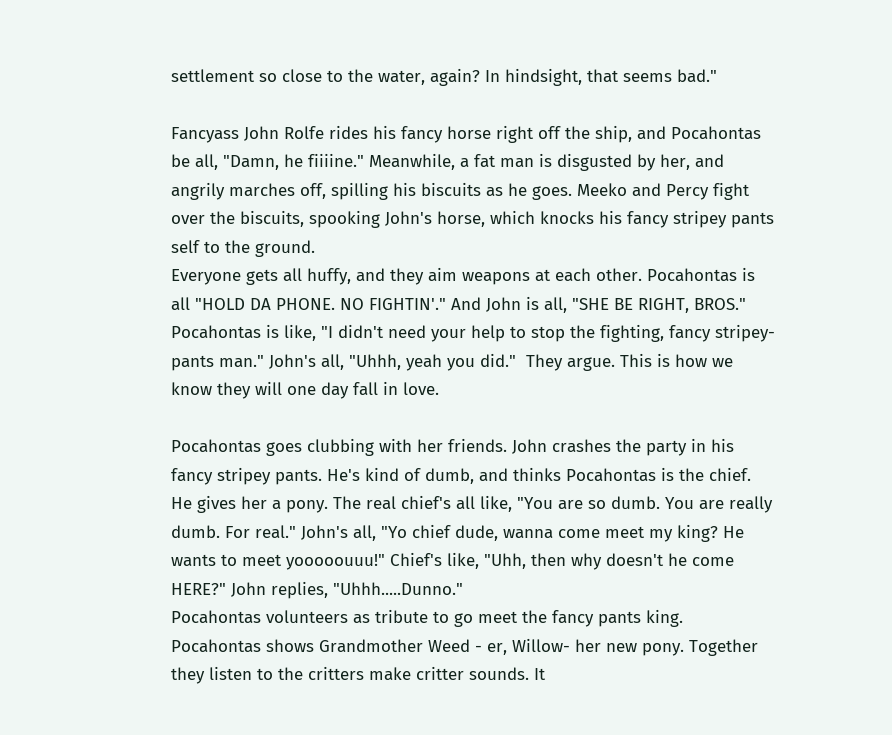settlement so close to the water, again? In hindsight, that seems bad."

Fancyass John Rolfe rides his fancy horse right off the ship, and Pocahontas be all, "Damn, he fiiiine." Meanwhile, a fat man is disgusted by her, and angrily marches off, spilling his biscuits as he goes. Meeko and Percy fight over the biscuits, spooking John's horse, which knocks his fancy stripey pants self to the ground.
Everyone gets all huffy, and they aim weapons at each other. Pocahontas is all "HOLD DA PHONE. NO FIGHTIN'." And John is all, "SHE BE RIGHT, BROS."
Pocahontas is like, "I didn't need your help to stop the fighting, fancy stripey-pants man." John's all, "Uhhh, yeah you did."  They argue. This is how we know they will one day fall in love.

Pocahontas goes clubbing with her friends. John crashes the party in his fancy stripey pants. He's kind of dumb, and thinks Pocahontas is the chief. He gives her a pony. The real chief's all like, "You are so dumb. You are really dumb. For real." John's all, "Yo chief dude, wanna come meet my king? He wants to meet yooooouuu!" Chief's like, "Uhh, then why doesn't he come HERE?" John replies, "Uhhh.....Dunno."
Pocahontas volunteers as tribute to go meet the fancy pants king.
Pocahontas shows Grandmother Weed - er, Willow- her new pony. Together they listen to the critters make critter sounds. It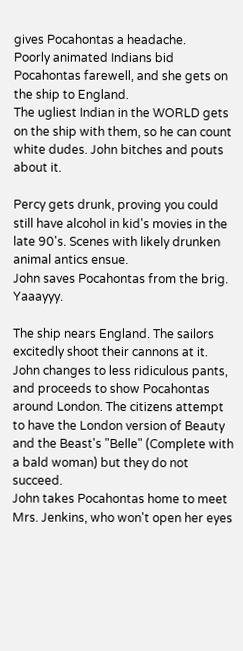gives Pocahontas a headache.
Poorly animated Indians bid Pocahontas farewell, and she gets on the ship to England.
The ugliest Indian in the WORLD gets on the ship with them, so he can count white dudes. John bitches and pouts about it.

Percy gets drunk, proving you could still have alcohol in kid's movies in the late 90's. Scenes with likely drunken animal antics ensue.
John saves Pocahontas from the brig. Yaaayyy.

The ship nears England. The sailors excitedly shoot their cannons at it. John changes to less ridiculous pants, and proceeds to show Pocahontas around London. The citizens attempt to have the London version of Beauty and the Beast's "Belle" (Complete with a bald woman) but they do not succeed.
John takes Pocahontas home to meet Mrs. Jenkins, who won't open her eyes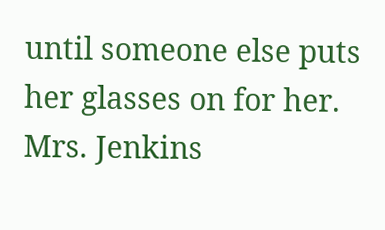until someone else puts her glasses on for her. Mrs. Jenkins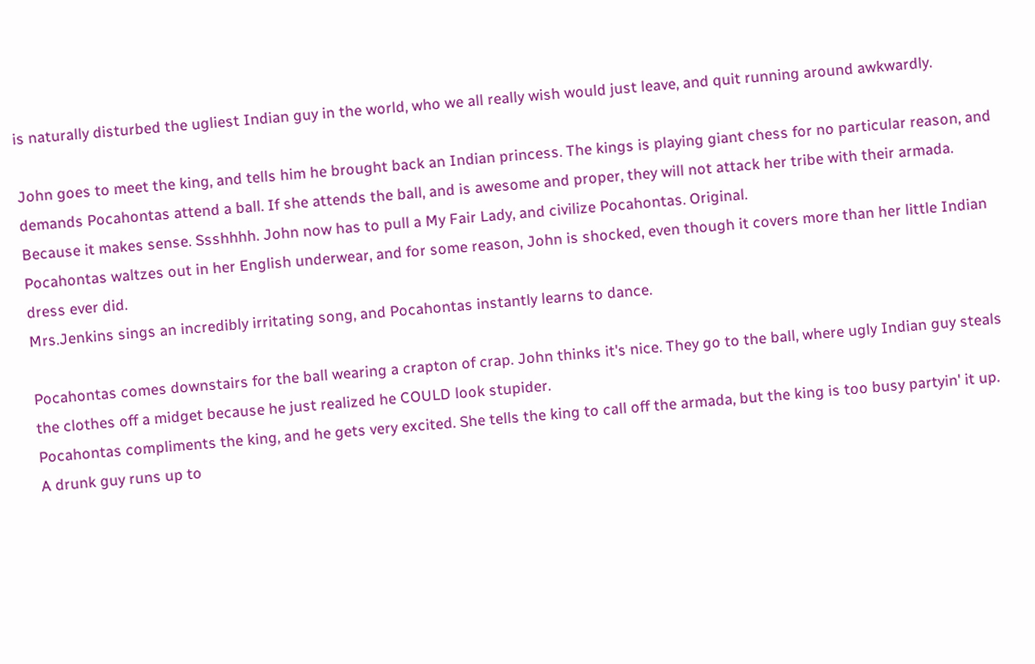is naturally disturbed the ugliest Indian guy in the world, who we all really wish would just leave, and quit running around awkwardly.

John goes to meet the king, and tells him he brought back an Indian princess. The kings is playing giant chess for no particular reason, and demands Pocahontas attend a ball. If she attends the ball, and is awesome and proper, they will not attack her tribe with their armada. Because it makes sense. Ssshhhh. John now has to pull a My Fair Lady, and civilize Pocahontas. Original.
Pocahontas waltzes out in her English underwear, and for some reason, John is shocked, even though it covers more than her little Indian dress ever did.
Mrs.Jenkins sings an incredibly irritating song, and Pocahontas instantly learns to dance.

Pocahontas comes downstairs for the ball wearing a crapton of crap. John thinks it's nice. They go to the ball, where ugly Indian guy steals the clothes off a midget because he just realized he COULD look stupider.
Pocahontas compliments the king, and he gets very excited. She tells the king to call off the armada, but the king is too busy partyin' it up.
A drunk guy runs up to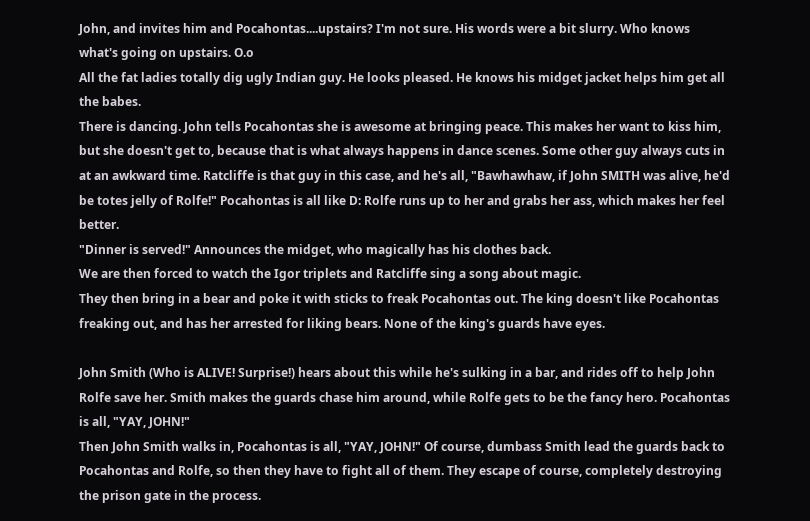John, and invites him and Pocahontas....upstairs? I'm not sure. His words were a bit slurry. Who knows what's going on upstairs. O.o
All the fat ladies totally dig ugly Indian guy. He looks pleased. He knows his midget jacket helps him get all the babes.
There is dancing. John tells Pocahontas she is awesome at bringing peace. This makes her want to kiss him, but she doesn't get to, because that is what always happens in dance scenes. Some other guy always cuts in at an awkward time. Ratcliffe is that guy in this case, and he's all, "Bawhawhaw, if John SMITH was alive, he'd be totes jelly of Rolfe!" Pocahontas is all like D: Rolfe runs up to her and grabs her ass, which makes her feel better.
"Dinner is served!" Announces the midget, who magically has his clothes back.
We are then forced to watch the Igor triplets and Ratcliffe sing a song about magic.
They then bring in a bear and poke it with sticks to freak Pocahontas out. The king doesn't like Pocahontas freaking out, and has her arrested for liking bears. None of the king's guards have eyes.

John Smith (Who is ALIVE! Surprise!) hears about this while he's sulking in a bar, and rides off to help John Rolfe save her. Smith makes the guards chase him around, while Rolfe gets to be the fancy hero. Pocahontas is all, "YAY, JOHN!"
Then John Smith walks in, Pocahontas is all, "YAY, JOHN!" Of course, dumbass Smith lead the guards back to Pocahontas and Rolfe, so then they have to fight all of them. They escape of course, completely destroying the prison gate in the process.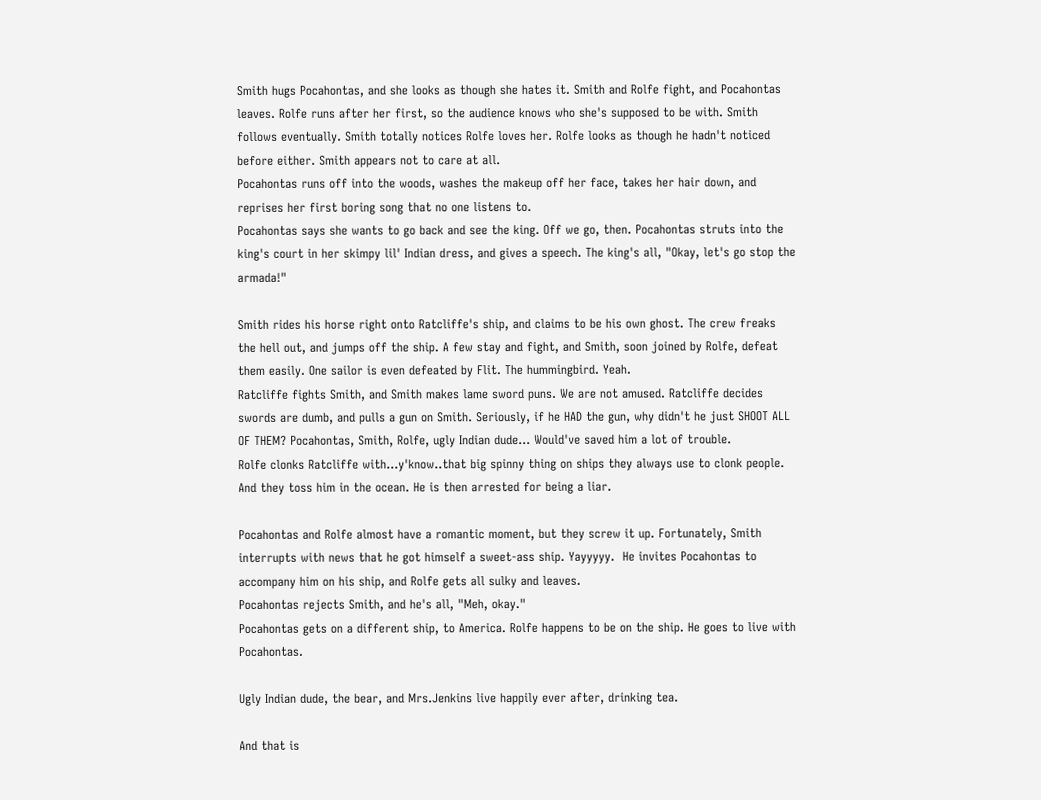Smith hugs Pocahontas, and she looks as though she hates it. Smith and Rolfe fight, and Pocahontas leaves. Rolfe runs after her first, so the audience knows who she's supposed to be with. Smith follows eventually. Smith totally notices Rolfe loves her. Rolfe looks as though he hadn't noticed before either. Smith appears not to care at all.
Pocahontas runs off into the woods, washes the makeup off her face, takes her hair down, and reprises her first boring song that no one listens to.
Pocahontas says she wants to go back and see the king. Off we go, then. Pocahontas struts into the king's court in her skimpy lil' Indian dress, and gives a speech. The king's all, "Okay, let's go stop the armada!"

Smith rides his horse right onto Ratcliffe's ship, and claims to be his own ghost. The crew freaks the hell out, and jumps off the ship. A few stay and fight, and Smith, soon joined by Rolfe, defeat them easily. One sailor is even defeated by Flit. The hummingbird. Yeah.
Ratcliffe fights Smith, and Smith makes lame sword puns. We are not amused. Ratcliffe decides swords are dumb, and pulls a gun on Smith. Seriously, if he HAD the gun, why didn't he just SHOOT ALL OF THEM? Pocahontas, Smith, Rolfe, ugly Indian dude... Would've saved him a lot of trouble.
Rolfe clonks Ratcliffe with...y'know..that big spinny thing on ships they always use to clonk people. And they toss him in the ocean. He is then arrested for being a liar.

Pocahontas and Rolfe almost have a romantic moment, but they screw it up. Fortunately, Smith interrupts with news that he got himself a sweet-ass ship. Yayyyyy.  He invites Pocahontas to accompany him on his ship, and Rolfe gets all sulky and leaves.
Pocahontas rejects Smith, and he's all, "Meh, okay."
Pocahontas gets on a different ship, to America. Rolfe happens to be on the ship. He goes to live with Pocahontas.

Ugly Indian dude, the bear, and Mrs.Jenkins live happily ever after, drinking tea.

And that is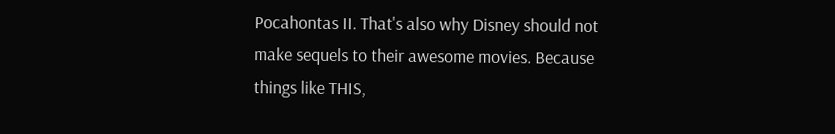Pocahontas II. That's also why Disney should not make sequels to their awesome movies. Because things like THIS,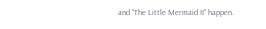and "The Little Mermaid II" happen.